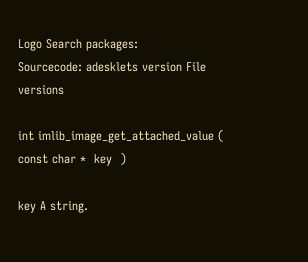Logo Search packages:
Sourcecode: adesklets version File versions

int imlib_image_get_attached_value ( const char *  key  )

key A string.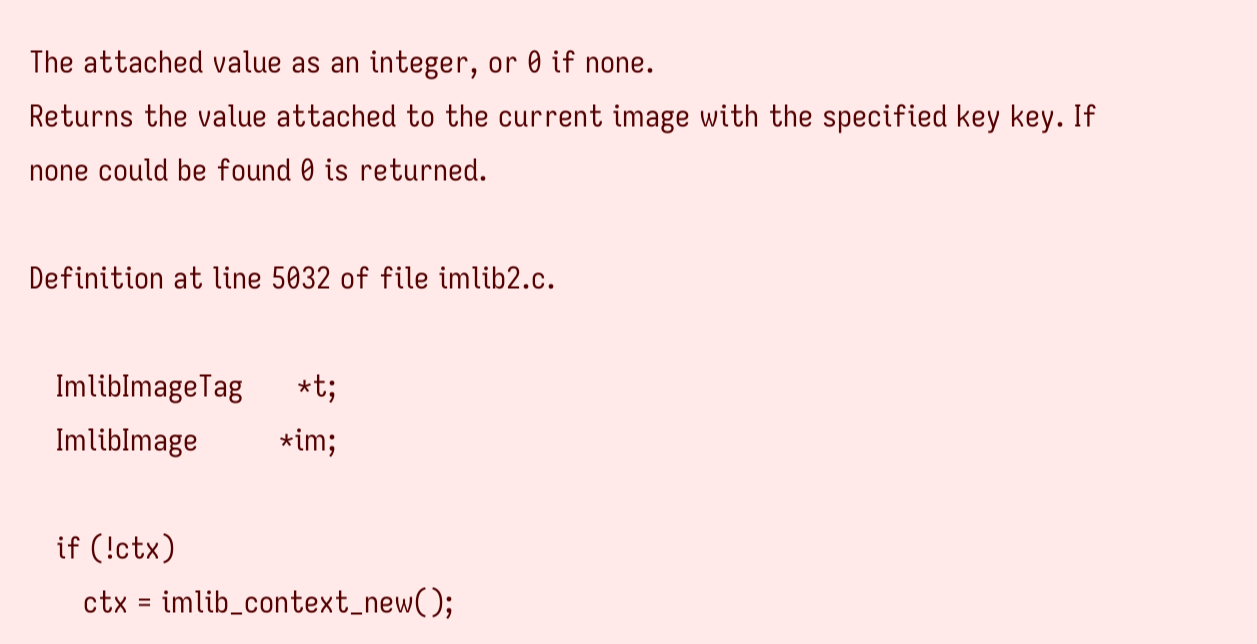The attached value as an integer, or 0 if none.
Returns the value attached to the current image with the specified key key. If none could be found 0 is returned.

Definition at line 5032 of file imlib2.c.

   ImlibImageTag      *t;
   ImlibImage         *im;

   if (!ctx)
      ctx = imlib_context_new();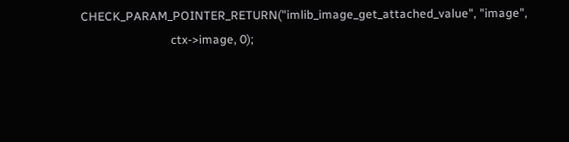CHECK_PARAM_POINTER_RETURN("imlib_image_get_attached_value", "image",
                              ctx->image, 0);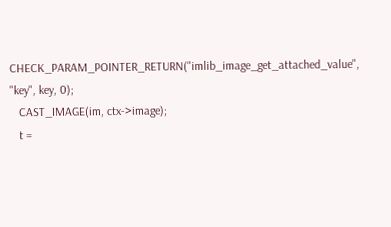CHECK_PARAM_POINTER_RETURN("imlib_image_get_attached_value", "key", key, 0);
   CAST_IMAGE(im, ctx->image);
   t =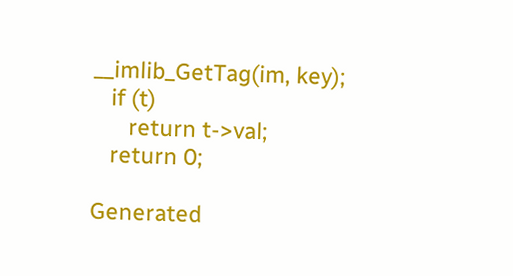__imlib_GetTag(im, key);
   if (t)
      return t->val;
   return 0;

Generated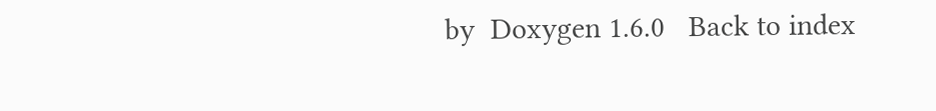by  Doxygen 1.6.0   Back to index